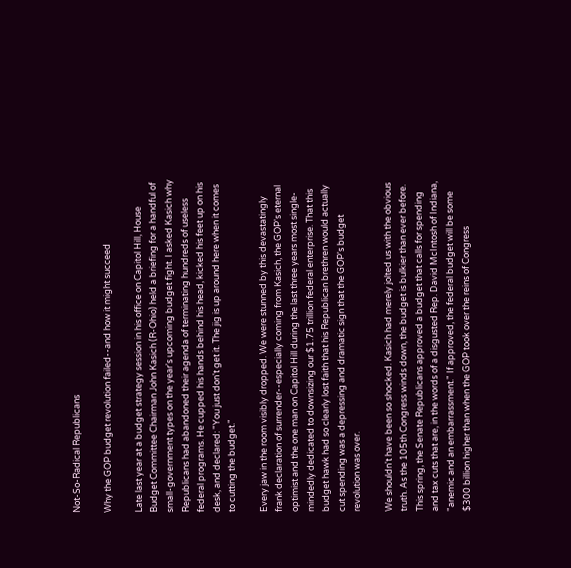Not-So-Radical Republicans

Why the GOP budget revolution failed--and how it might succeed

Late last year at a budget strategy session in his office on Capitol Hill, House Budget Committee Chairman John Kasich (R-Ohio) held a briefing for a handful of small-government types on the year's upcoming budget fight. I asked Kasich why Republicans had abandoned their agenda of terminating hundreds of useless federal programs. He cupped his hands behind his head, kicked his feet up on his desk, and declared: "You just don't get it. The jig is up around here when it comes to cutting the budget."

Every jaw in the room visibly dropped. We were stunned by this devastatingly frank declaration of surrender--especially coming from Kasich, the GOP's eternal optimist and the one man on Capitol Hill during the last three years most single-mindedly dedicated to downsizing our $1.75 trillion federal enterprise. That this budget hawk had so clearly lost faith that his Republican brethren would actually cut spending was a depressing and dramatic sign that the GOP's budget revolution was over.

We shouldn't have been so shocked. Kasich had merely jolted us with the obvious truth. As the 105th Congress winds down, the budget is bulkier than ever before. This spring, the Senate Republicans approved a budget that calls for spending and tax cuts that are, in the words of a disgusted Rep. David McIntosh of Indiana, "anemic and an embarrassment." If approved, the federal budget will be some $300 billion higher than when the GOP took over the reins of Congress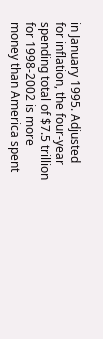in January 1995. Adjusted for inflation, the four-year spending total of $7.5 trillion for 1998-2002 is more money than America spent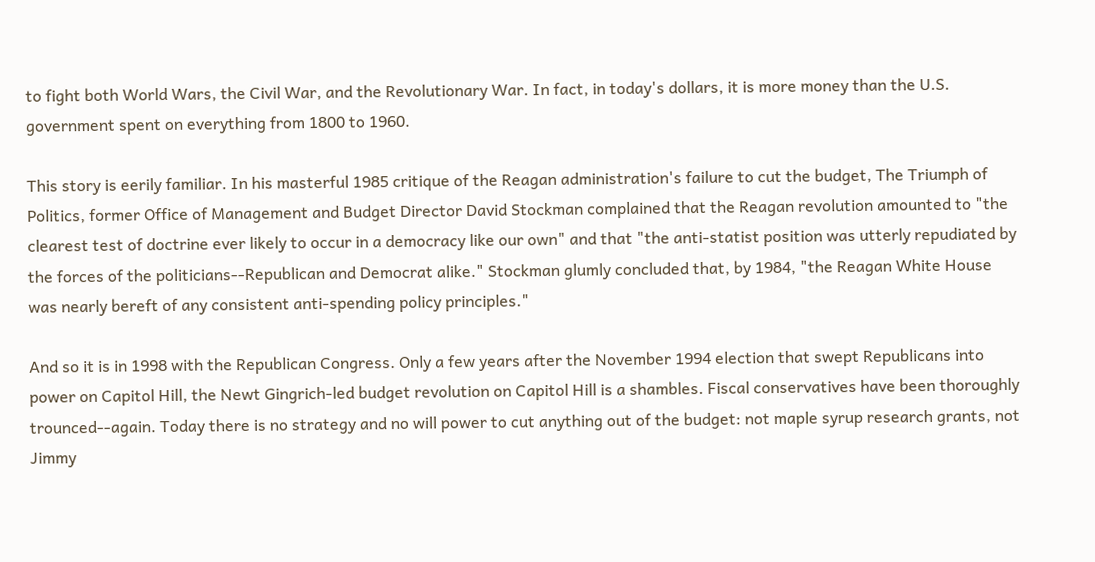to fight both World Wars, the Civil War, and the Revolutionary War. In fact, in today's dollars, it is more money than the U.S. government spent on everything from 1800 to 1960.

This story is eerily familiar. In his masterful 1985 critique of the Reagan administration's failure to cut the budget, The Triumph of Politics, former Office of Management and Budget Director David Stockman complained that the Reagan revolution amounted to "the clearest test of doctrine ever likely to occur in a democracy like our own" and that "the anti-statist position was utterly repudiated by the forces of the politicians--Republican and Democrat alike." Stockman glumly concluded that, by 1984, "the Reagan White House was nearly bereft of any consistent anti-spending policy principles."

And so it is in 1998 with the Republican Congress. Only a few years after the November 1994 election that swept Republicans into power on Capitol Hill, the Newt Gingrich-led budget revolution on Capitol Hill is a shambles. Fiscal conservatives have been thoroughly trounced--again. Today there is no strategy and no will power to cut anything out of the budget: not maple syrup research grants, not Jimmy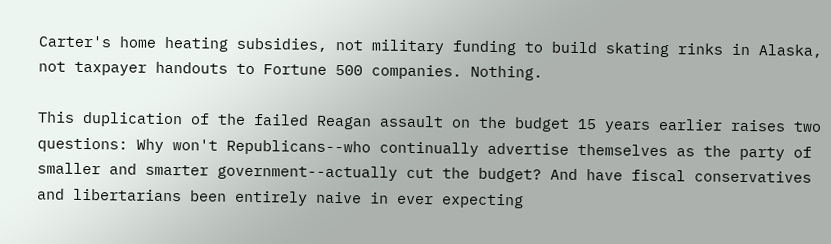Carter's home heating subsidies, not military funding to build skating rinks in Alaska, not taxpayer handouts to Fortune 500 companies. Nothing.

This duplication of the failed Reagan assault on the budget 15 years earlier raises two questions: Why won't Republicans--who continually advertise themselves as the party of smaller and smarter government--actually cut the budget? And have fiscal conservatives and libertarians been entirely naive in ever expecting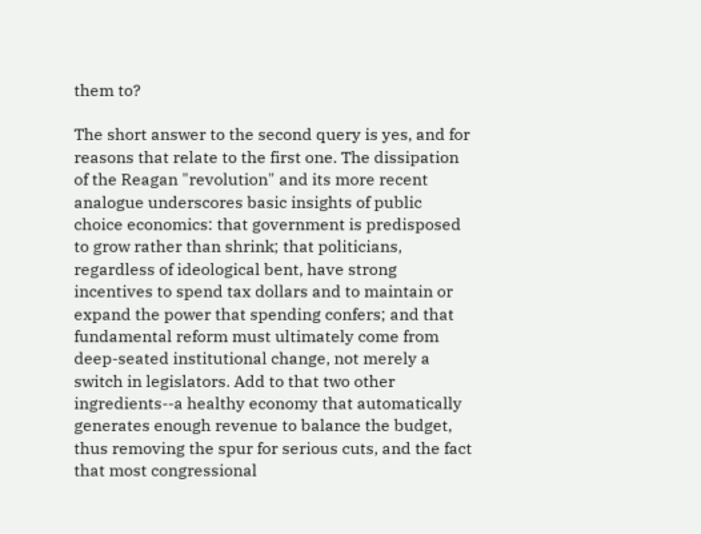them to?

The short answer to the second query is yes, and for reasons that relate to the first one. The dissipation of the Reagan "revolution" and its more recent analogue underscores basic insights of public choice economics: that government is predisposed to grow rather than shrink; that politicians, regardless of ideological bent, have strong incentives to spend tax dollars and to maintain or expand the power that spending confers; and that fundamental reform must ultimately come from deep-seated institutional change, not merely a switch in legislators. Add to that two other ingredients--a healthy economy that automatically generates enough revenue to balance the budget, thus removing the spur for serious cuts, and the fact that most congressional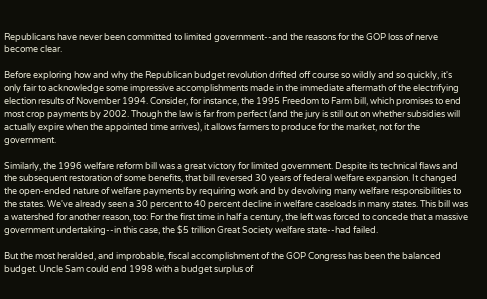Republicans have never been committed to limited government--and the reasons for the GOP loss of nerve become clear.

Before exploring how and why the Republican budget revolution drifted off course so wildly and so quickly, it's only fair to acknowledge some impressive accomplishments made in the immediate aftermath of the electrifying election results of November 1994. Consider, for instance, the 1995 Freedom to Farm bill, which promises to end most crop payments by 2002. Though the law is far from perfect (and the jury is still out on whether subsidies will actually expire when the appointed time arrives), it allows farmers to produce for the market, not for the government.

Similarly, the 1996 welfare reform bill was a great victory for limited government. Despite its technical flaws and the subsequent restoration of some benefits, that bill reversed 30 years of federal welfare expansion. It changed the open-ended nature of welfare payments by requiring work and by devolving many welfare responsibilities to the states. We've already seen a 30 percent to 40 percent decline in welfare caseloads in many states. This bill was a watershed for another reason, too: For the first time in half a century, the left was forced to concede that a massive government undertaking--in this case, the $5 trillion Great Society welfare state--had failed.

But the most heralded, and improbable, fiscal accomplishment of the GOP Congress has been the balanced budget. Uncle Sam could end 1998 with a budget surplus of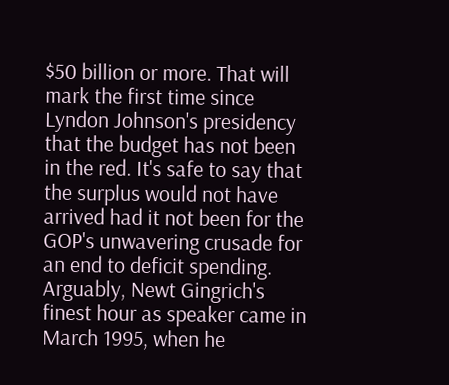$50 billion or more. That will mark the first time since Lyndon Johnson's presidency that the budget has not been in the red. It's safe to say that the surplus would not have arrived had it not been for the GOP's unwavering crusade for an end to deficit spending. Arguably, Newt Gingrich's finest hour as speaker came in March 1995, when he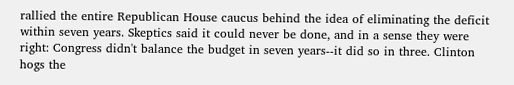rallied the entire Republican House caucus behind the idea of eliminating the deficit within seven years. Skeptics said it could never be done, and in a sense they were right: Congress didn't balance the budget in seven years--it did so in three. Clinton hogs the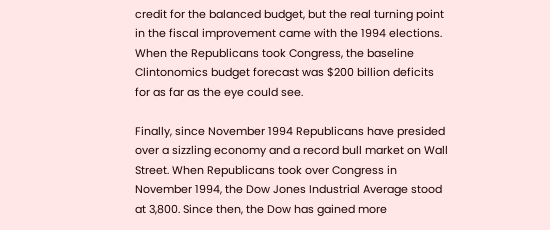credit for the balanced budget, but the real turning point in the fiscal improvement came with the 1994 elections. When the Republicans took Congress, the baseline Clintonomics budget forecast was $200 billion deficits for as far as the eye could see.

Finally, since November 1994 Republicans have presided over a sizzling economy and a record bull market on Wall Street. When Republicans took over Congress in November 1994, the Dow Jones Industrial Average stood at 3,800. Since then, the Dow has gained more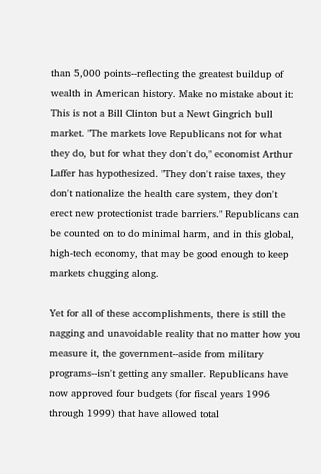than 5,000 points--reflecting the greatest buildup of wealth in American history. Make no mistake about it: This is not a Bill Clinton but a Newt Gingrich bull market. "The markets love Republicans not for what they do, but for what they don't do," economist Arthur Laffer has hypothesized. "They don't raise taxes, they don't nationalize the health care system, they don't erect new protectionist trade barriers." Republicans can be counted on to do minimal harm, and in this global, high-tech economy, that may be good enough to keep markets chugging along.

Yet for all of these accomplishments, there is still the nagging and unavoidable reality that no matter how you measure it, the government--aside from military programs--isn't getting any smaller. Republicans have now approved four budgets (for fiscal years 1996 through 1999) that have allowed total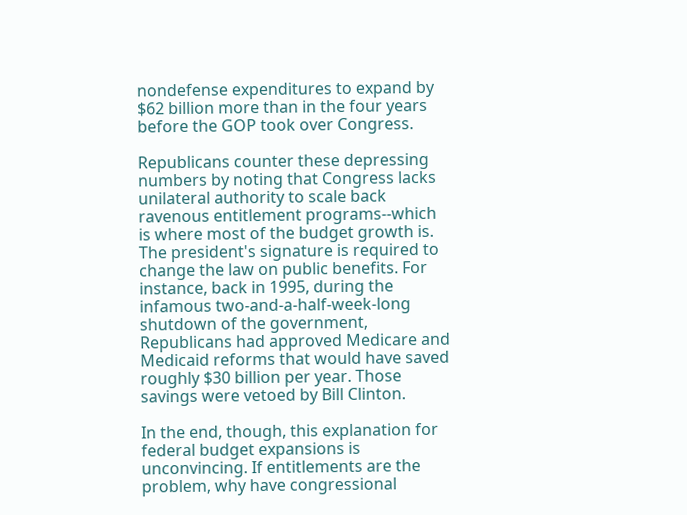nondefense expenditures to expand by $62 billion more than in the four years before the GOP took over Congress.

Republicans counter these depressing numbers by noting that Congress lacks unilateral authority to scale back ravenous entitlement programs--which is where most of the budget growth is. The president's signature is required to change the law on public benefits. For instance, back in 1995, during the infamous two-and-a-half-week-long shutdown of the government, Republicans had approved Medicare and Medicaid reforms that would have saved roughly $30 billion per year. Those savings were vetoed by Bill Clinton.

In the end, though, this explanation for federal budget expansions is unconvincing. If entitlements are the problem, why have congressional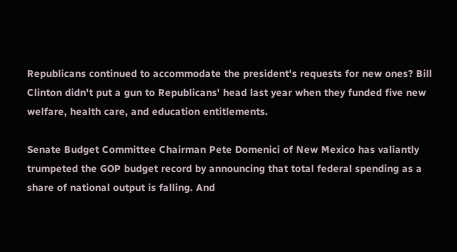Republicans continued to accommodate the president's requests for new ones? Bill Clinton didn't put a gun to Republicans' head last year when they funded five new welfare, health care, and education entitlements.

Senate Budget Committee Chairman Pete Domenici of New Mexico has valiantly trumpeted the GOP budget record by announcing that total federal spending as a share of national output is falling. And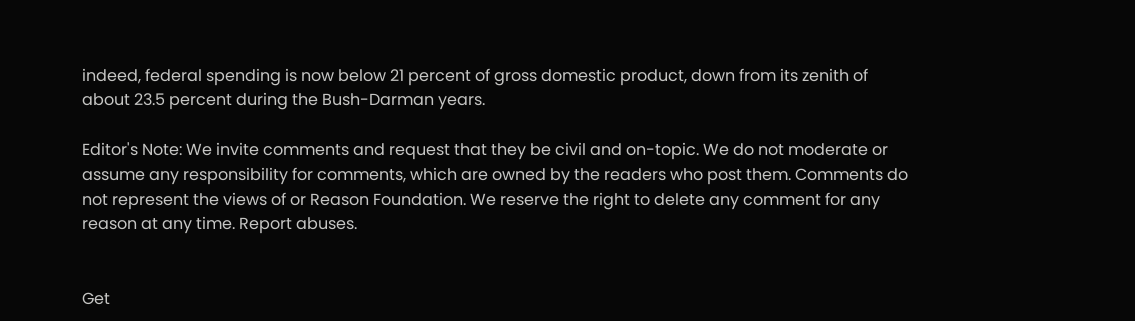indeed, federal spending is now below 21 percent of gross domestic product, down from its zenith of about 23.5 percent during the Bush-Darman years.

Editor's Note: We invite comments and request that they be civil and on-topic. We do not moderate or assume any responsibility for comments, which are owned by the readers who post them. Comments do not represent the views of or Reason Foundation. We reserve the right to delete any comment for any reason at any time. Report abuses.


Get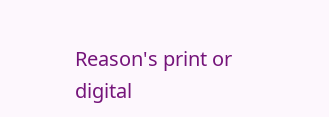Reason's print or digital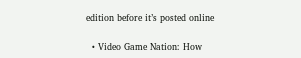edition before it’s posted online

  • Video Game Nation: How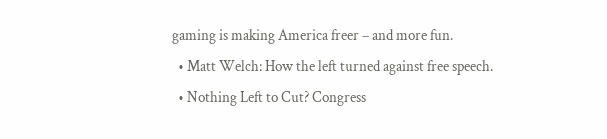gaming is making America freer – and more fun.
  • Matt Welch: How the left turned against free speech.
  • Nothing Left to Cut? Congress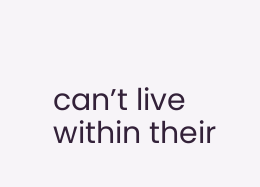can’t live within their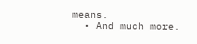means.
  • And much more.